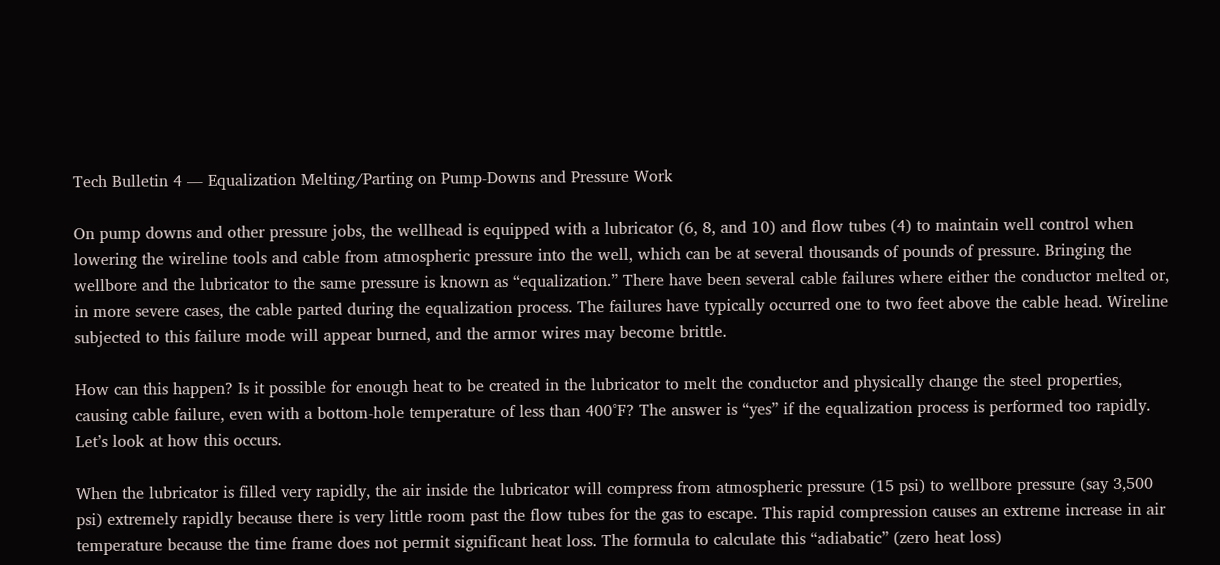Tech Bulletin 4 ― Equalization Melting/Parting on Pump-Downs and Pressure Work

On pump downs and other pressure jobs, the wellhead is equipped with a lubricator (6, 8, and 10) and flow tubes (4) to maintain well control when lowering the wireline tools and cable from atmospheric pressure into the well, which can be at several thousands of pounds of pressure. Bringing the wellbore and the lubricator to the same pressure is known as “equalization.” There have been several cable failures where either the conductor melted or, in more severe cases, the cable parted during the equalization process. The failures have typically occurred one to two feet above the cable head. Wireline subjected to this failure mode will appear burned, and the armor wires may become brittle.

How can this happen? Is it possible for enough heat to be created in the lubricator to melt the conductor and physically change the steel properties, causing cable failure, even with a bottom-hole temperature of less than 400°F? The answer is “yes” if the equalization process is performed too rapidly. Let’s look at how this occurs.

When the lubricator is filled very rapidly, the air inside the lubricator will compress from atmospheric pressure (15 psi) to wellbore pressure (say 3,500 psi) extremely rapidly because there is very little room past the flow tubes for the gas to escape. This rapid compression causes an extreme increase in air temperature because the time frame does not permit significant heat loss. The formula to calculate this “adiabatic” (zero heat loss)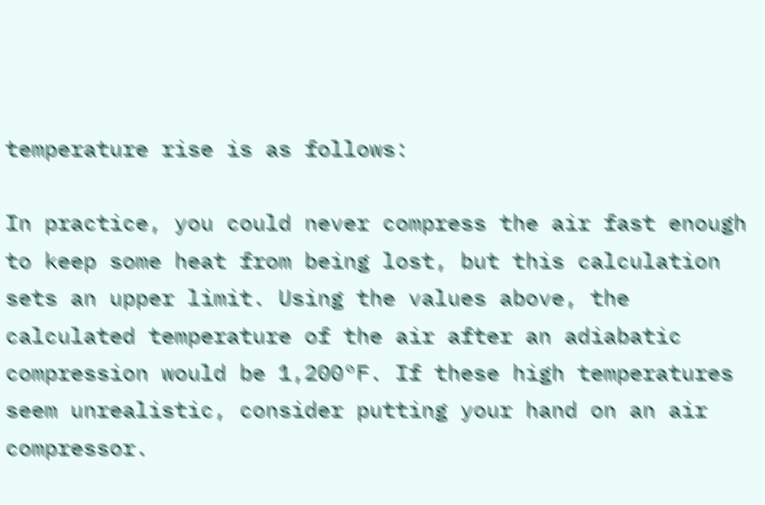temperature rise is as follows:

In practice, you could never compress the air fast enough to keep some heat from being lost, but this calculation sets an upper limit. Using the values above, the calculated temperature of the air after an adiabatic compression would be 1,200°F. If these high temperatures seem unrealistic, consider putting your hand on an air compressor.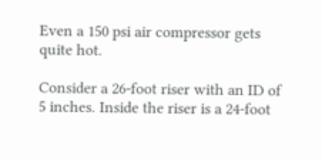Even a 150 psi air compressor gets quite hot.

Consider a 26-foot riser with an ID of 5 inches. Inside the riser is a 24-foot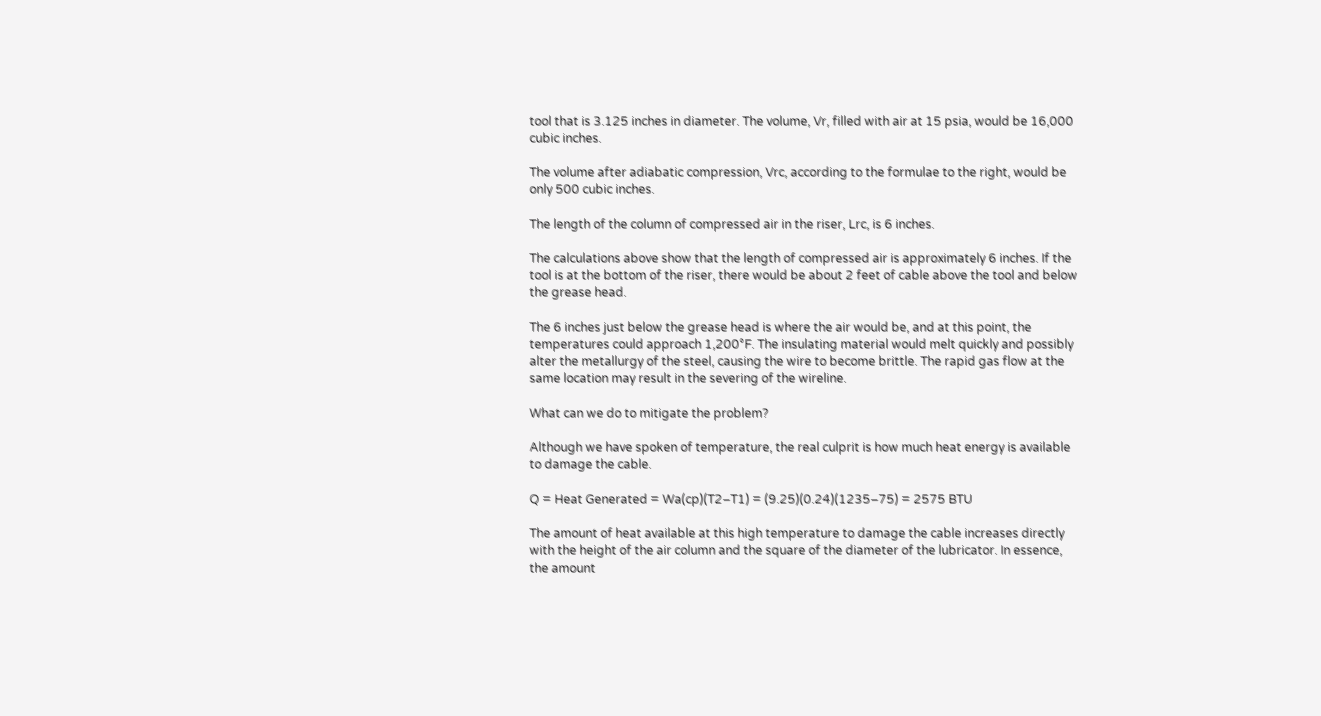tool that is 3.125 inches in diameter. The volume, Vr, filled with air at 15 psia, would be 16,000 cubic inches.

The volume after adiabatic compression, Vrc, according to the formulae to the right, would be only 500 cubic inches.

The length of the column of compressed air in the riser, Lrc, is 6 inches.

The calculations above show that the length of compressed air is approximately 6 inches. If the tool is at the bottom of the riser, there would be about 2 feet of cable above the tool and below the grease head.

The 6 inches just below the grease head is where the air would be, and at this point, the temperatures could approach 1,200°F. The insulating material would melt quickly and possibly alter the metallurgy of the steel, causing the wire to become brittle. The rapid gas flow at the same location may result in the severing of the wireline.

What can we do to mitigate the problem?

Although we have spoken of temperature, the real culprit is how much heat energy is available to damage the cable.

Q = Heat Generated = Wa(cp)(T2–T1) = (9.25)(0.24)(1235–75) = 2575 BTU

The amount of heat available at this high temperature to damage the cable increases directly with the height of the air column and the square of the diameter of the lubricator. In essence, the amount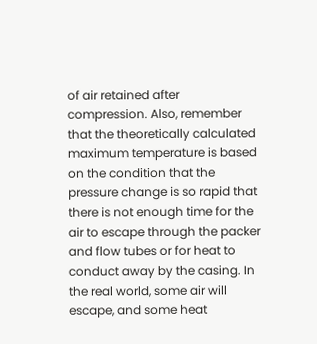of air retained after compression. Also, remember that the theoretically calculated maximum temperature is based on the condition that the pressure change is so rapid that there is not enough time for the air to escape through the packer and flow tubes or for heat to conduct away by the casing. In the real world, some air will escape, and some heat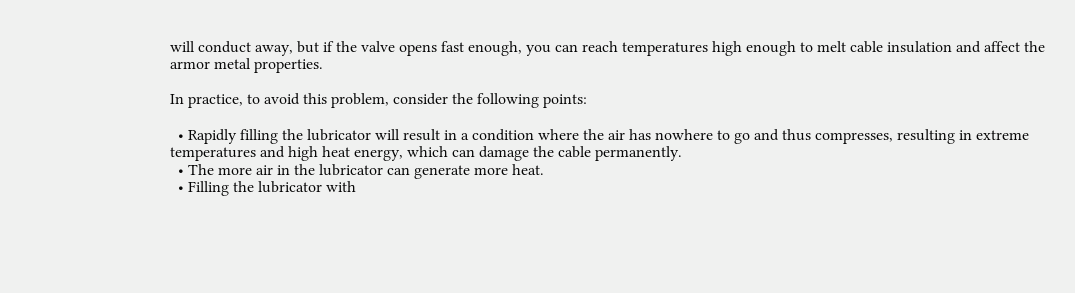will conduct away, but if the valve opens fast enough, you can reach temperatures high enough to melt cable insulation and affect the armor metal properties.

In practice, to avoid this problem, consider the following points:

  • Rapidly filling the lubricator will result in a condition where the air has nowhere to go and thus compresses, resulting in extreme temperatures and high heat energy, which can damage the cable permanently.
  • The more air in the lubricator can generate more heat.
  • Filling the lubricator with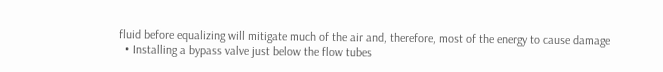fluid before equalizing will mitigate much of the air and, therefore, most of the energy to cause damage
  • Installing a bypass valve just below the flow tubes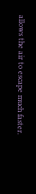allows the air to escape much faster.